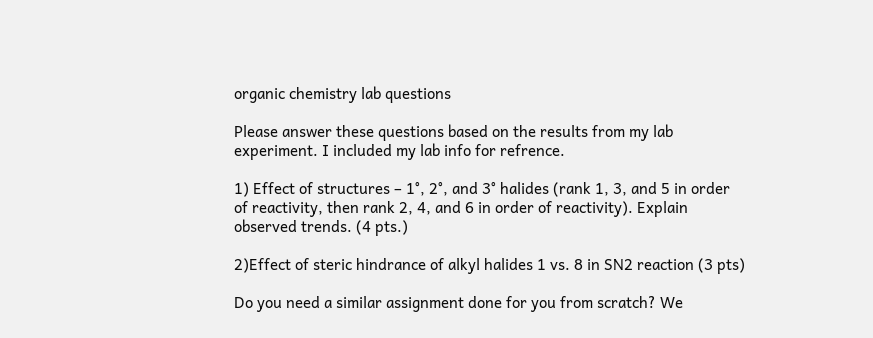organic chemistry lab questions

Please answer these questions based on the results from my lab experiment. I included my lab info for refrence.

1) Effect of structures – 1°, 2°, and 3° halides (rank 1, 3, and 5 in order of reactivity, then rank 2, 4, and 6 in order of reactivity). Explain observed trends. (4 pts.)

2)Effect of steric hindrance of alkyl halides 1 vs. 8 in SN2 reaction (3 pts)

Do you need a similar assignment done for you from scratch? We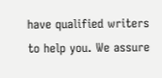have qualified writers to help you. We assure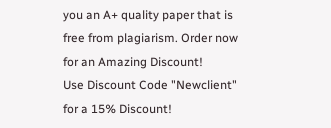you an A+ quality paper that is free from plagiarism. Order now for an Amazing Discount!
Use Discount Code "Newclient" for a 15% Discount!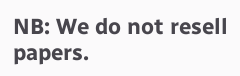NB: We do not resell papers.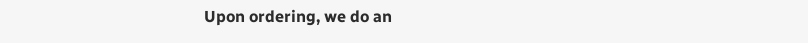Upon ordering, we do an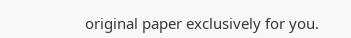original paper exclusively for you.